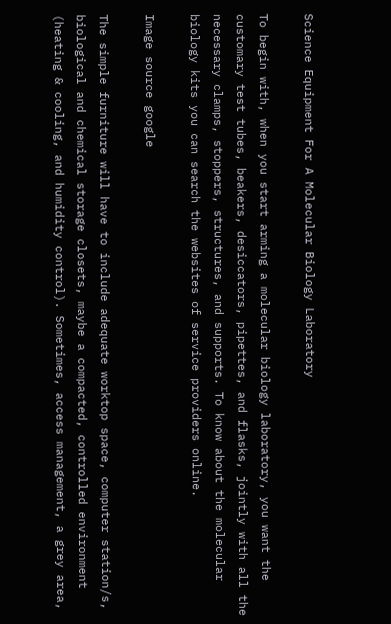Science Equipment For A Molecular Biology Laboratory

To begin with, when you start arming a molecular biology laboratory, you want the customary test tubes, beakers, desiccators, pipettes, and flasks, jointly with all the necessary clamps, stoppers, structures, and supports. To know about the molecular biology kits you can search the websites of service providers online.

Image source google

The simple furniture will have to include adequate worktop space, computer station/s, biological and chemical storage closets, maybe a compacted, controlled environment (heating & cooling, and humidity control). Sometimes, access management, a grey area,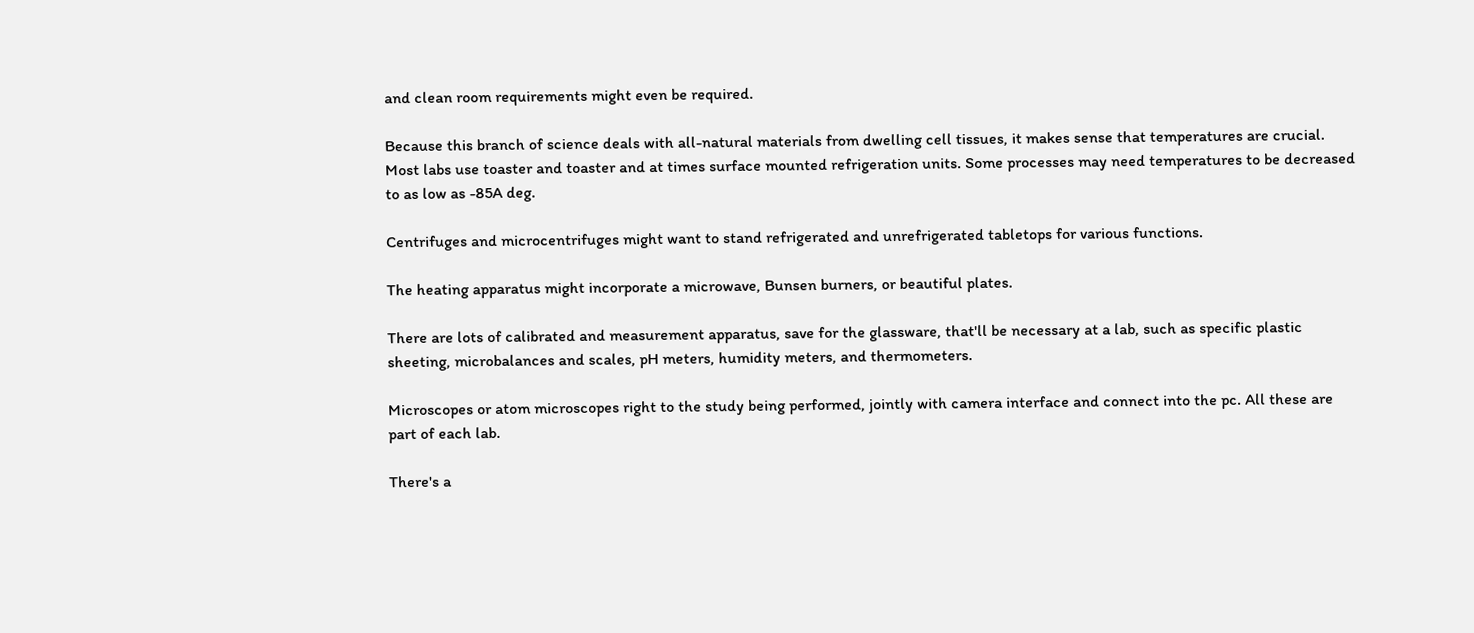and clean room requirements might even be required.

Because this branch of science deals with all-natural materials from dwelling cell tissues, it makes sense that temperatures are crucial. Most labs use toaster and toaster and at times surface mounted refrigeration units. Some processes may need temperatures to be decreased to as low as -85A deg.

Centrifuges and microcentrifuges might want to stand refrigerated and unrefrigerated tabletops for various functions.

The heating apparatus might incorporate a microwave, Bunsen burners, or beautiful plates.

There are lots of calibrated and measurement apparatus, save for the glassware, that'll be necessary at a lab, such as specific plastic sheeting, microbalances and scales, pH meters, humidity meters, and thermometers.

Microscopes or atom microscopes right to the study being performed, jointly with camera interface and connect into the pc. All these are part of each lab.

There's a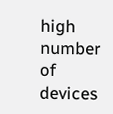high number of devices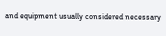and equipment usually considered necessary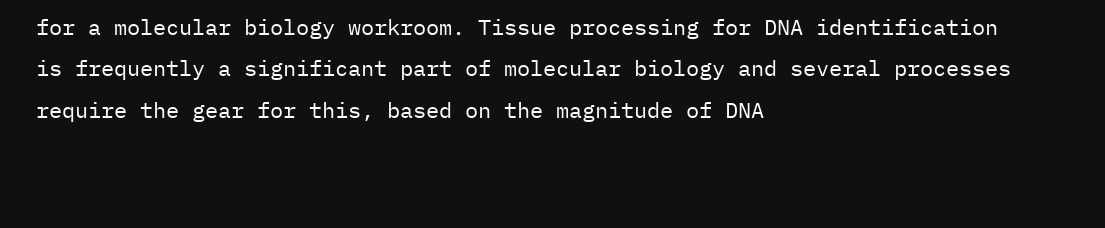for a molecular biology workroom. Tissue processing for DNA identification is frequently a significant part of molecular biology and several processes require the gear for this, based on the magnitude of DNA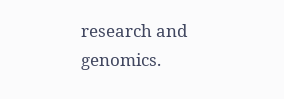research and genomics.